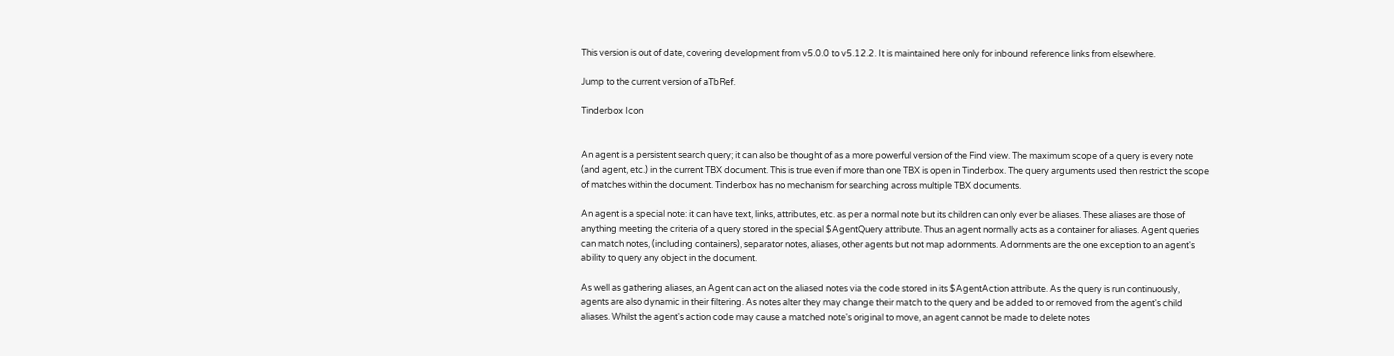This version is out of date, covering development from v5.0.0 to v5.12.2. It is maintained here only for inbound reference links from elsewhere.

Jump to the current version of aTbRef.

Tinderbox Icon


An agent is a persistent search query; it can also be thought of as a more powerful version of the Find view. The maximum scope of a query is every note (and agent, etc.) in the current TBX document. This is true even if more than one TBX is open in Tinderbox. The query arguments used then restrict the scope of matches within the document. Tinderbox has no mechanism for searching across multiple TBX documents.

An agent is a special note: it can have text, links, attributes, etc. as per a normal note but its children can only ever be aliases. These aliases are those of anything meeting the criteria of a query stored in the special $AgentQuery attribute. Thus an agent normally acts as a container for aliases. Agent queries can match notes, (including containers), separator notes, aliases, other agents but not map adornments. Adornments are the one exception to an agent's ability to query any object in the document.

As well as gathering aliases, an Agent can act on the aliased notes via the code stored in its $AgentAction attribute. As the query is run continuously, agents are also dynamic in their filtering. As notes alter they may change their match to the query and be added to or removed from the agent's child aliases. Whilst the agent's action code may cause a matched note's original to move, an agent cannot be made to delete notes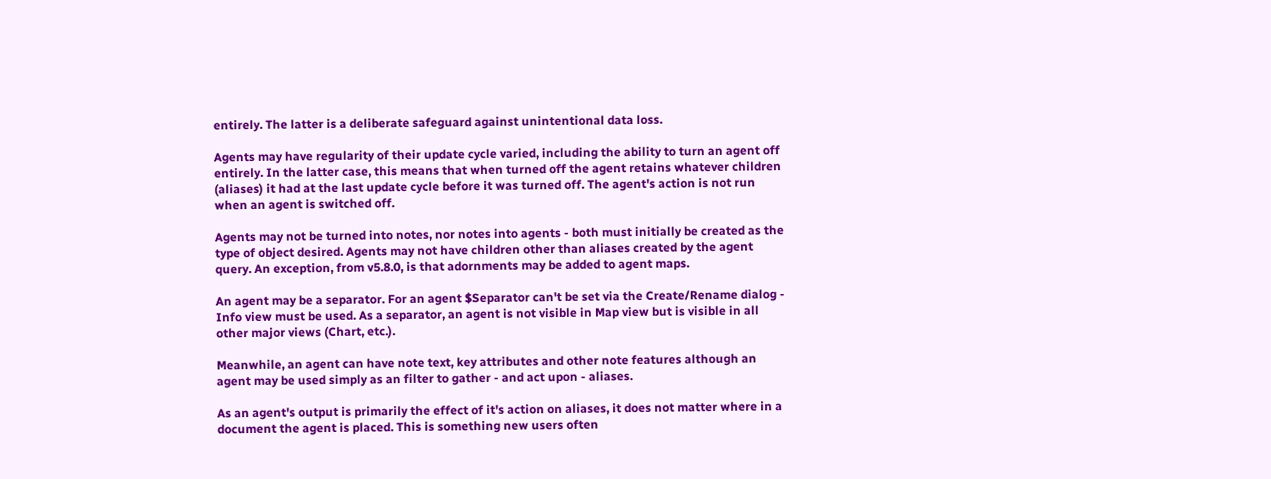entirely. The latter is a deliberate safeguard against unintentional data loss.

Agents may have regularity of their update cycle varied, including the ability to turn an agent off entirely. In the latter case, this means that when turned off the agent retains whatever children (aliases) it had at the last update cycle before it was turned off. The agent's action is not run when an agent is switched off.

Agents may not be turned into notes, nor notes into agents - both must initially be created as the type of object desired. Agents may not have children other than aliases created by the agent query. An exception, from v5.8.0, is that adornments may be added to agent maps.

An agent may be a separator. For an agent $Separator can't be set via the Create/Rename dialog - Info view must be used. As a separator, an agent is not visible in Map view but is visible in all other major views (Chart, etc.).

Meanwhile, an agent can have note text, key attributes and other note features although an agent may be used simply as an filter to gather - and act upon - aliases.

As an agent's output is primarily the effect of it's action on aliases, it does not matter where in a document the agent is placed. This is something new users often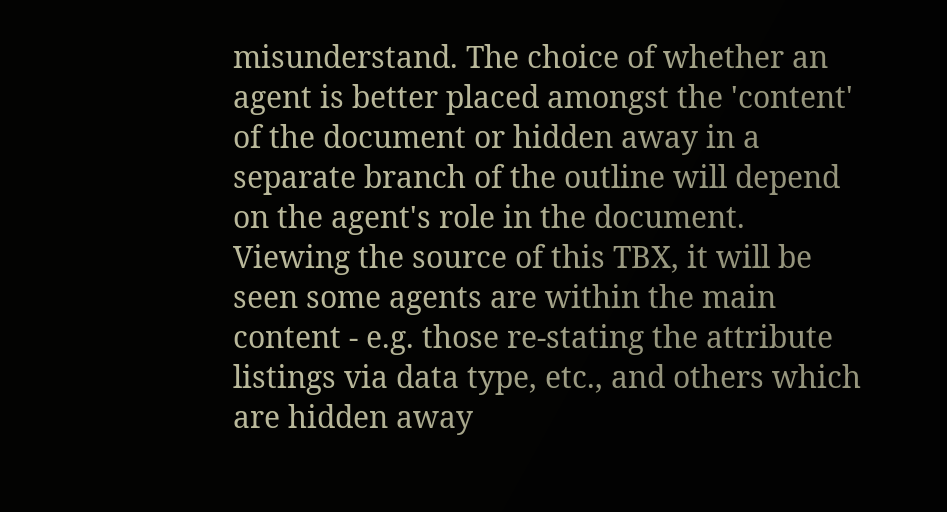misunderstand. The choice of whether an agent is better placed amongst the 'content' of the document or hidden away in a separate branch of the outline will depend on the agent's role in the document. Viewing the source of this TBX, it will be seen some agents are within the main content - e.g. those re-stating the attribute listings via data type, etc., and others which are hidden away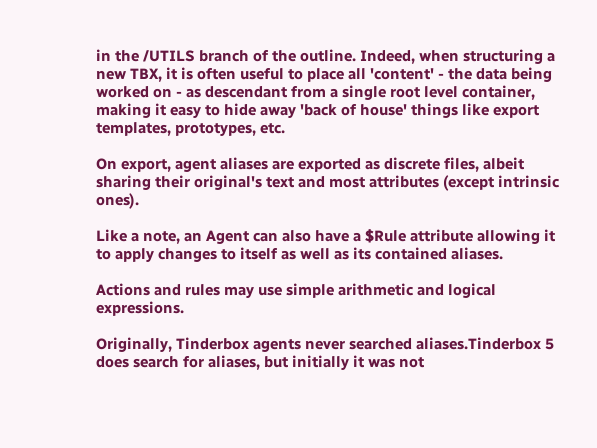in the /UTILS branch of the outline. Indeed, when structuring a new TBX, it is often useful to place all 'content' - the data being worked on - as descendant from a single root level container, making it easy to hide away 'back of house' things like export templates, prototypes, etc.

On export, agent aliases are exported as discrete files, albeit sharing their original's text and most attributes (except intrinsic ones).

Like a note, an Agent can also have a $Rule attribute allowing it to apply changes to itself as well as its contained aliases.

Actions and rules may use simple arithmetic and logical expressions.

Originally, Tinderbox agents never searched aliases.Tinderbox 5 does search for aliases, but initially it was not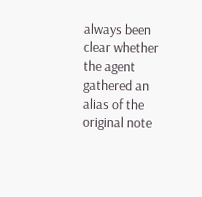always been clear whether the agent gathered an alias of the original note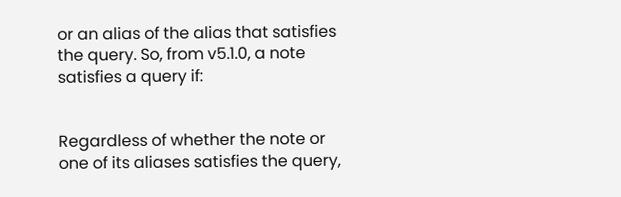or an alias of the alias that satisfies the query. So, from v5.1.0, a note satisfies a query if:


Regardless of whether the note or one of its aliases satisfies the query,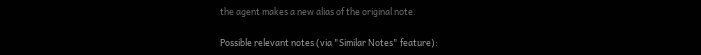the agent makes a new alias of the original note.

Possible relevant notes (via "Similar Notes" feature):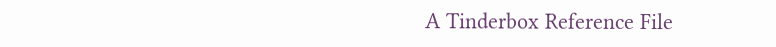A Tinderbox Reference File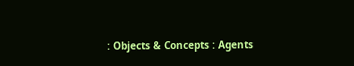: Objects & Concepts : Agents